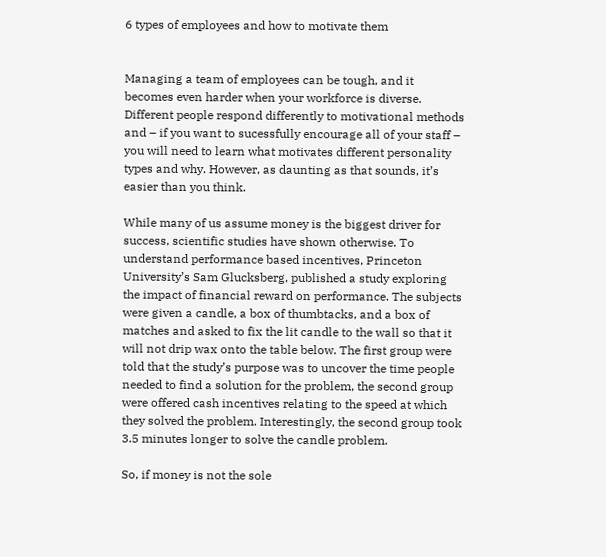6 types of employees and how to motivate them


Managing a team of employees can be tough, and it becomes even harder when your workforce is diverse. Different people respond differently to motivational methods and – if you want to sucessfully encourage all of your staff – you will need to learn what motivates different personality types and why. However, as daunting as that sounds, it’s easier than you think.

While many of us assume money is the biggest driver for success, scientific studies have shown otherwise. To understand performance based incentives, Princeton University’s Sam Glucksberg, published a study exploring the impact of financial reward on performance. The subjects were given a candle, a box of thumbtacks, and a box of matches and asked to fix the lit candle to the wall so that it will not drip wax onto the table below. The first group were told that the study’s purpose was to uncover the time people needed to find a solution for the problem, the second group were offered cash incentives relating to the speed at which they solved the problem. Interestingly, the second group took 3.5 minutes longer to solve the candle problem.

So, if money is not the sole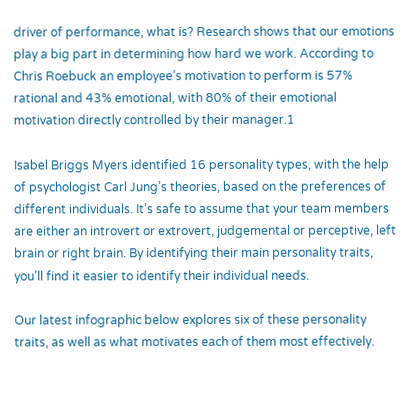driver of performance, what is? Research shows that our emotions play a big part in determining how hard we work. According to Chris Roebuck an employee’s motivation to perform is 57% rational and 43% emotional, with 80% of their emotional motivation directly controlled by their manager.1

Isabel Briggs Myers identified 16 personality types, with the help of psychologist Carl Jung’s theories, based on the preferences of different individuals. It’s safe to assume that your team members are either an introvert or extrovert, judgemental or perceptive, left brain or right brain. By identifying their main personality traits, you’ll find it easier to identify their individual needs.

Our latest infographic below explores six of these personality traits, as well as what motivates each of them most effectively.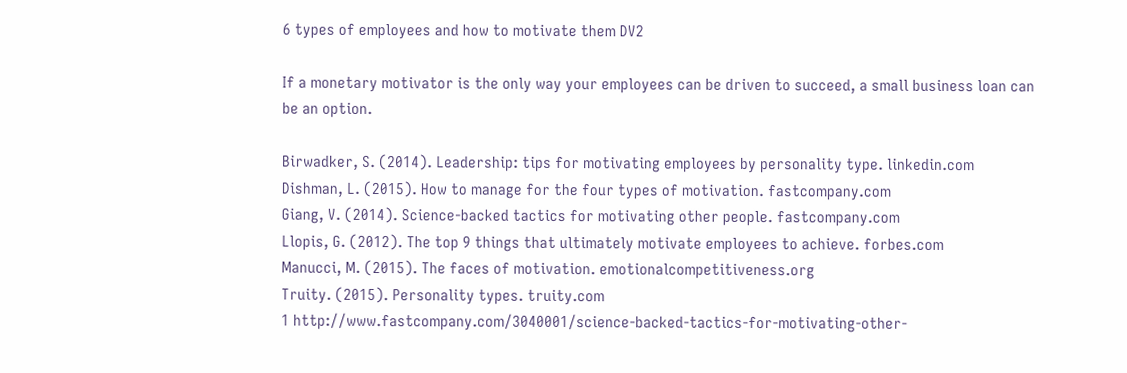6 types of employees and how to motivate them DV2

If a monetary motivator is the only way your employees can be driven to succeed, a small business loan can be an option.

Birwadker, S. (2014). Leadership: tips for motivating employees by personality type. linkedin.com
Dishman, L. (2015). How to manage for the four types of motivation. fastcompany.com
Giang, V. (2014). Science-backed tactics for motivating other people. fastcompany.com
Llopis, G. (2012). The top 9 things that ultimately motivate employees to achieve. forbes.com
Manucci, M. (2015). The faces of motivation. emotionalcompetitiveness.org
Truity. (2015). Personality types. truity.com
1 http://www.fastcompany.com/3040001/science-backed-tactics-for-motivating-other-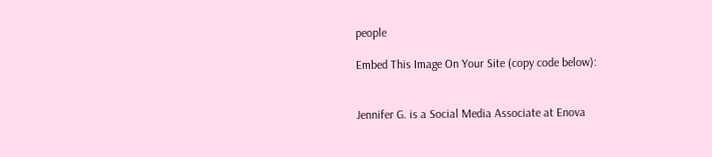people

Embed This Image On Your Site (copy code below):


Jennifer G. is a Social Media Associate at Enova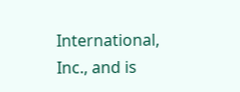International, Inc., and is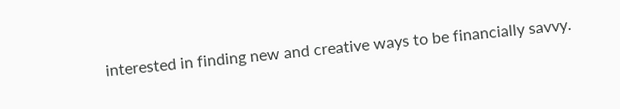interested in finding new and creative ways to be financially savvy.